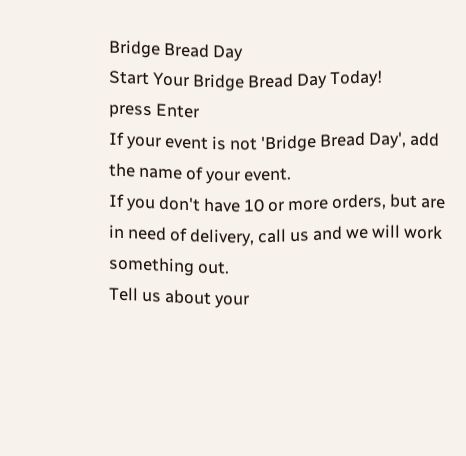Bridge Bread Day
Start Your Bridge Bread Day Today!
press Enter
If your event is not 'Bridge Bread Day', add the name of your event.
If you don't have 10 or more orders, but are in need of delivery, call us and we will work something out.
Tell us about your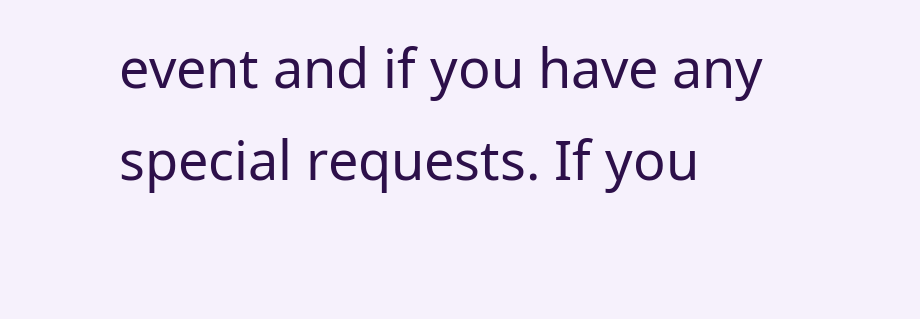event and if you have any special requests. If you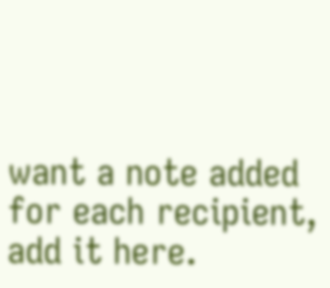want a note added for each recipient, add it here.